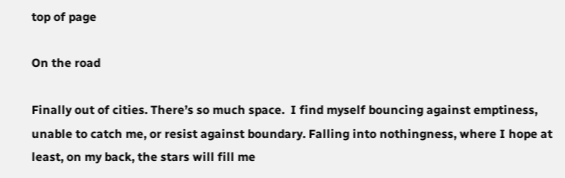top of page

On the road

Finally out of cities. There’s so much space.  I find myself bouncing against emptiness, unable to catch me, or resist against boundary. Falling into nothingness, where I hope at least, on my back, the stars will fill me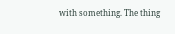with something. The thing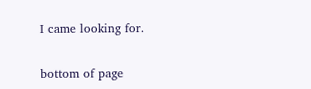I came looking for.


bottom of page